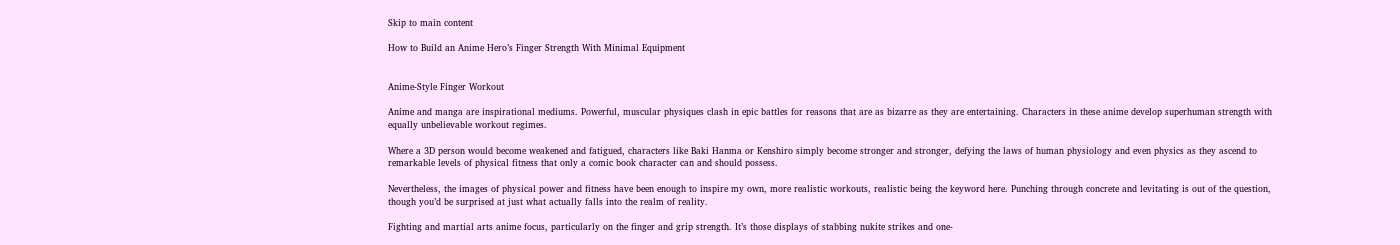Skip to main content

How to Build an Anime Hero’s Finger Strength With Minimal Equipment


Anime-Style Finger Workout

Anime and manga are inspirational mediums. Powerful, muscular physiques clash in epic battles for reasons that are as bizarre as they are entertaining. Characters in these anime develop superhuman strength with equally unbelievable workout regimes.

Where a 3D person would become weakened and fatigued, characters like Baki Hanma or Kenshiro simply become stronger and stronger, defying the laws of human physiology and even physics as they ascend to remarkable levels of physical fitness that only a comic book character can and should possess.

Nevertheless, the images of physical power and fitness have been enough to inspire my own, more realistic workouts, realistic being the keyword here. Punching through concrete and levitating is out of the question, though you’d be surprised at just what actually falls into the realm of reality.

Fighting and martial arts anime focus, particularly on the finger and grip strength. It’s those displays of stabbing nukite strikes and one-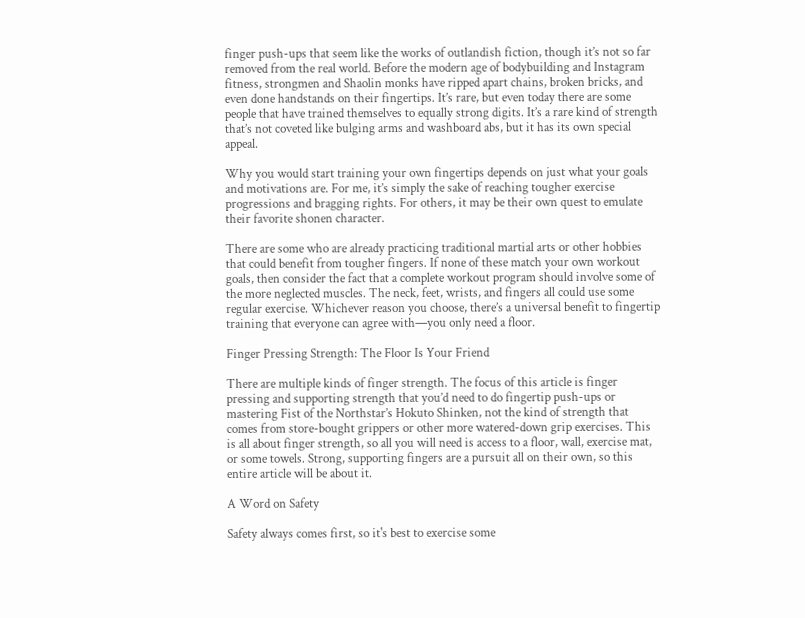finger push-ups that seem like the works of outlandish fiction, though it’s not so far removed from the real world. Before the modern age of bodybuilding and Instagram fitness, strongmen and Shaolin monks have ripped apart chains, broken bricks, and even done handstands on their fingertips. It’s rare, but even today there are some people that have trained themselves to equally strong digits. It’s a rare kind of strength that’s not coveted like bulging arms and washboard abs, but it has its own special appeal.

Why you would start training your own fingertips depends on just what your goals and motivations are. For me, it’s simply the sake of reaching tougher exercise progressions and bragging rights. For others, it may be their own quest to emulate their favorite shonen character.

There are some who are already practicing traditional martial arts or other hobbies that could benefit from tougher fingers. If none of these match your own workout goals, then consider the fact that a complete workout program should involve some of the more neglected muscles. The neck, feet, wrists, and fingers all could use some regular exercise. Whichever reason you choose, there’s a universal benefit to fingertip training that everyone can agree with—you only need a floor.

Finger Pressing Strength: The Floor Is Your Friend

There are multiple kinds of finger strength. The focus of this article is finger pressing and supporting strength that you’d need to do fingertip push-ups or mastering Fist of the Northstar’s Hokuto Shinken, not the kind of strength that comes from store-bought grippers or other more watered-down grip exercises. This is all about finger strength, so all you will need is access to a floor, wall, exercise mat, or some towels. Strong, supporting fingers are a pursuit all on their own, so this entire article will be about it.

A Word on Safety

Safety always comes first, so it's best to exercise some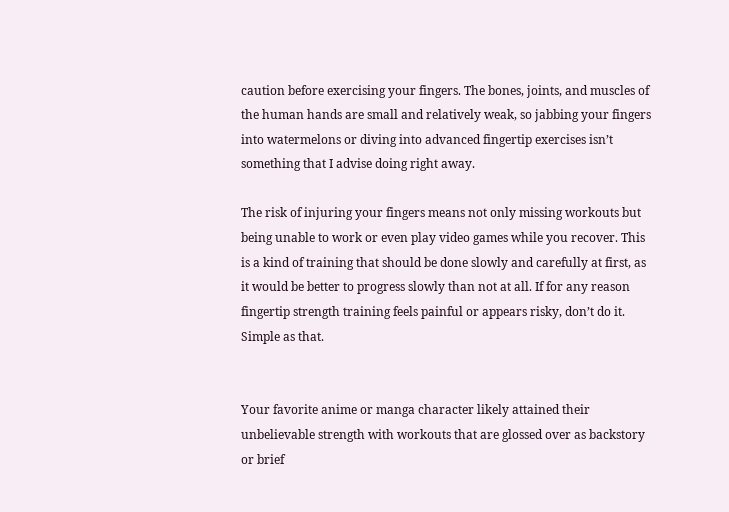caution before exercising your fingers. The bones, joints, and muscles of the human hands are small and relatively weak, so jabbing your fingers into watermelons or diving into advanced fingertip exercises isn’t something that I advise doing right away.

The risk of injuring your fingers means not only missing workouts but being unable to work or even play video games while you recover. This is a kind of training that should be done slowly and carefully at first, as it would be better to progress slowly than not at all. If for any reason fingertip strength training feels painful or appears risky, don’t do it. Simple as that.


Your favorite anime or manga character likely attained their unbelievable strength with workouts that are glossed over as backstory or brief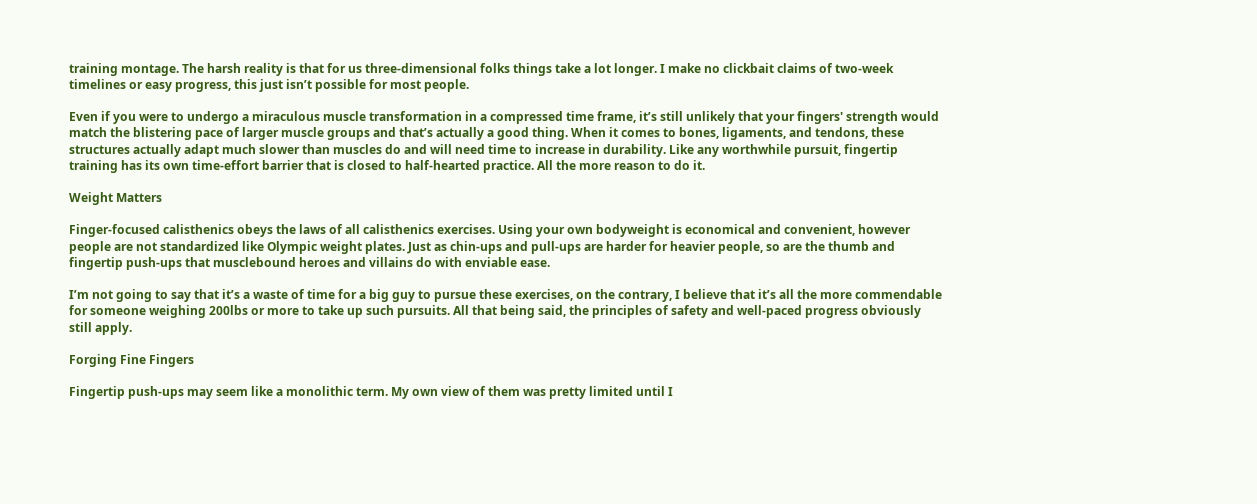training montage. The harsh reality is that for us three-dimensional folks things take a lot longer. I make no clickbait claims of two-week timelines or easy progress, this just isn’t possible for most people.

Even if you were to undergo a miraculous muscle transformation in a compressed time frame, it’s still unlikely that your fingers' strength would match the blistering pace of larger muscle groups and that’s actually a good thing. When it comes to bones, ligaments, and tendons, these structures actually adapt much slower than muscles do and will need time to increase in durability. Like any worthwhile pursuit, fingertip training has its own time-effort barrier that is closed to half-hearted practice. All the more reason to do it.

Weight Matters

Finger-focused calisthenics obeys the laws of all calisthenics exercises. Using your own bodyweight is economical and convenient, however people are not standardized like Olympic weight plates. Just as chin-ups and pull-ups are harder for heavier people, so are the thumb and fingertip push-ups that musclebound heroes and villains do with enviable ease.

I’m not going to say that it’s a waste of time for a big guy to pursue these exercises, on the contrary, I believe that it’s all the more commendable for someone weighing 200lbs or more to take up such pursuits. All that being said, the principles of safety and well-paced progress obviously still apply.

Forging Fine Fingers

Fingertip push-ups may seem like a monolithic term. My own view of them was pretty limited until I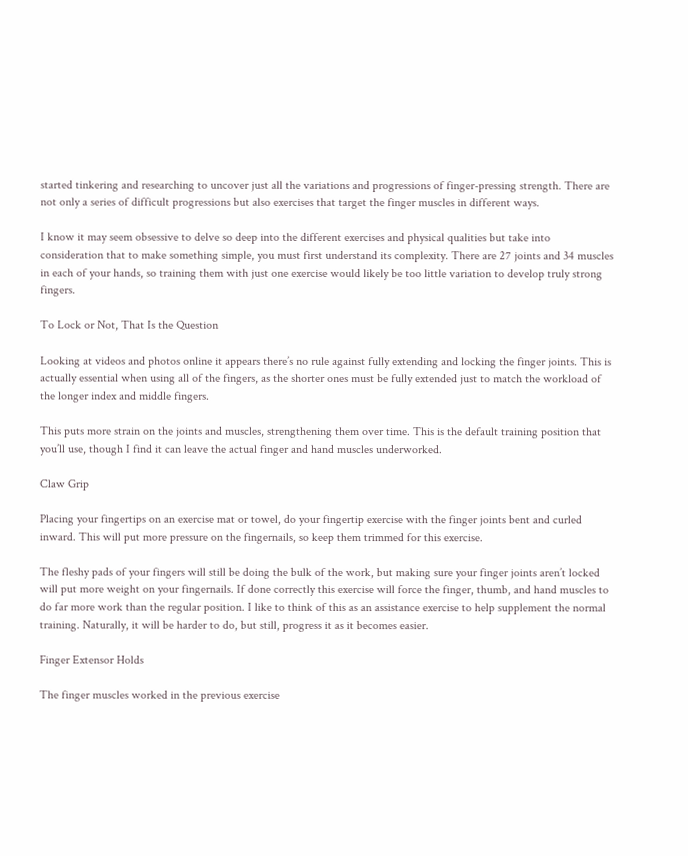started tinkering and researching to uncover just all the variations and progressions of finger-pressing strength. There are not only a series of difficult progressions but also exercises that target the finger muscles in different ways.

I know it may seem obsessive to delve so deep into the different exercises and physical qualities but take into consideration that to make something simple, you must first understand its complexity. There are 27 joints and 34 muscles in each of your hands, so training them with just one exercise would likely be too little variation to develop truly strong fingers.

To Lock or Not, That Is the Question

Looking at videos and photos online it appears there’s no rule against fully extending and locking the finger joints. This is actually essential when using all of the fingers, as the shorter ones must be fully extended just to match the workload of the longer index and middle fingers.

This puts more strain on the joints and muscles, strengthening them over time. This is the default training position that you’ll use, though I find it can leave the actual finger and hand muscles underworked.

Claw Grip

Placing your fingertips on an exercise mat or towel, do your fingertip exercise with the finger joints bent and curled inward. This will put more pressure on the fingernails, so keep them trimmed for this exercise.

The fleshy pads of your fingers will still be doing the bulk of the work, but making sure your finger joints aren’t locked will put more weight on your fingernails. If done correctly this exercise will force the finger, thumb, and hand muscles to do far more work than the regular position. I like to think of this as an assistance exercise to help supplement the normal training. Naturally, it will be harder to do, but still, progress it as it becomes easier.

Finger Extensor Holds

The finger muscles worked in the previous exercise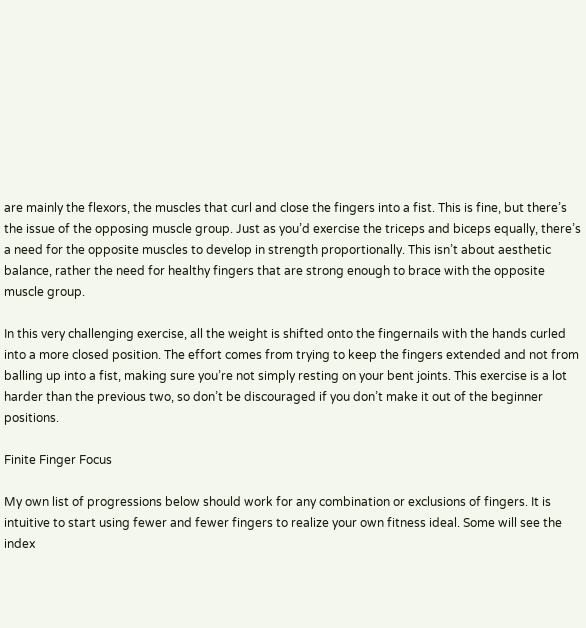are mainly the flexors, the muscles that curl and close the fingers into a fist. This is fine, but there’s the issue of the opposing muscle group. Just as you’d exercise the triceps and biceps equally, there’s a need for the opposite muscles to develop in strength proportionally. This isn’t about aesthetic balance, rather the need for healthy fingers that are strong enough to brace with the opposite muscle group.

In this very challenging exercise, all the weight is shifted onto the fingernails with the hands curled into a more closed position. The effort comes from trying to keep the fingers extended and not from balling up into a fist, making sure you’re not simply resting on your bent joints. This exercise is a lot harder than the previous two, so don’t be discouraged if you don’t make it out of the beginner positions.

Finite Finger Focus

My own list of progressions below should work for any combination or exclusions of fingers. It is intuitive to start using fewer and fewer fingers to realize your own fitness ideal. Some will see the index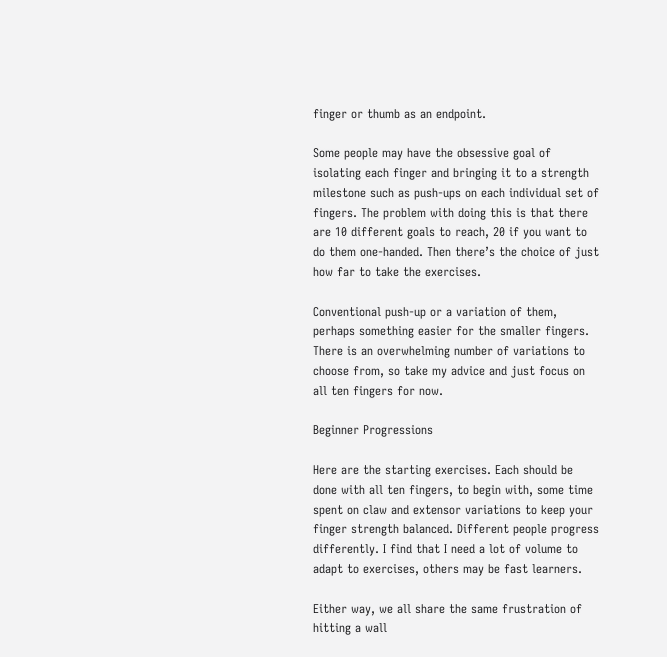finger or thumb as an endpoint.

Some people may have the obsessive goal of isolating each finger and bringing it to a strength milestone such as push-ups on each individual set of fingers. The problem with doing this is that there are 10 different goals to reach, 20 if you want to do them one-handed. Then there’s the choice of just how far to take the exercises.

Conventional push-up or a variation of them, perhaps something easier for the smaller fingers. There is an overwhelming number of variations to choose from, so take my advice and just focus on all ten fingers for now.

Beginner Progressions

Here are the starting exercises. Each should be done with all ten fingers, to begin with, some time spent on claw and extensor variations to keep your finger strength balanced. Different people progress differently. I find that I need a lot of volume to adapt to exercises, others may be fast learners.

Either way, we all share the same frustration of hitting a wall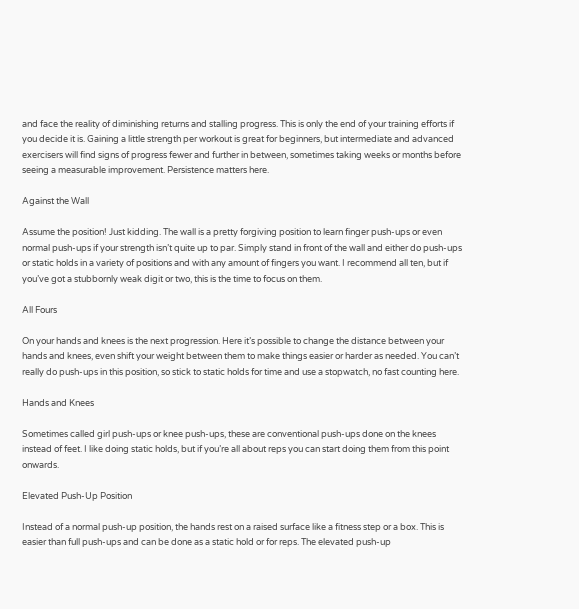and face the reality of diminishing returns and stalling progress. This is only the end of your training efforts if you decide it is. Gaining a little strength per workout is great for beginners, but intermediate and advanced exercisers will find signs of progress fewer and further in between, sometimes taking weeks or months before seeing a measurable improvement. Persistence matters here.

Against the Wall

Assume the position! Just kidding. The wall is a pretty forgiving position to learn finger push-ups or even normal push-ups if your strength isn’t quite up to par. Simply stand in front of the wall and either do push-ups or static holds in a variety of positions and with any amount of fingers you want. I recommend all ten, but if you’ve got a stubbornly weak digit or two, this is the time to focus on them.

All Fours

On your hands and knees is the next progression. Here it’s possible to change the distance between your hands and knees, even shift your weight between them to make things easier or harder as needed. You can’t really do push-ups in this position, so stick to static holds for time and use a stopwatch, no fast counting here.

Hands and Knees

Sometimes called girl push-ups or knee push-ups, these are conventional push-ups done on the knees instead of feet. I like doing static holds, but if you’re all about reps you can start doing them from this point onwards.

Elevated Push-Up Position

Instead of a normal push-up position, the hands rest on a raised surface like a fitness step or a box. This is easier than full push-ups and can be done as a static hold or for reps. The elevated push-up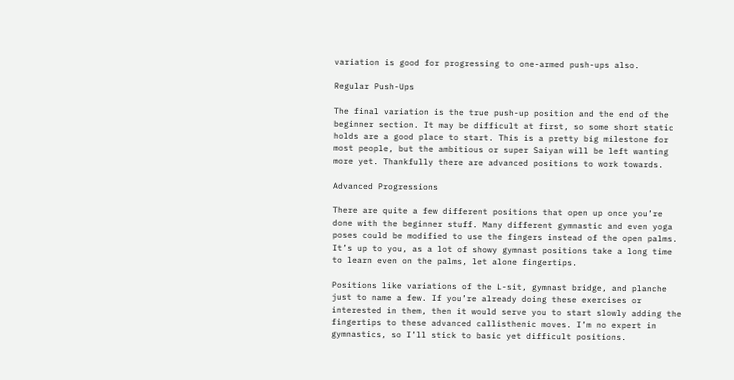variation is good for progressing to one-armed push-ups also.

Regular Push-Ups

The final variation is the true push-up position and the end of the beginner section. It may be difficult at first, so some short static holds are a good place to start. This is a pretty big milestone for most people, but the ambitious or super Saiyan will be left wanting more yet. Thankfully there are advanced positions to work towards.

Advanced Progressions

There are quite a few different positions that open up once you’re done with the beginner stuff. Many different gymnastic and even yoga poses could be modified to use the fingers instead of the open palms. It’s up to you, as a lot of showy gymnast positions take a long time to learn even on the palms, let alone fingertips.

Positions like variations of the L-sit, gymnast bridge, and planche just to name a few. If you’re already doing these exercises or interested in them, then it would serve you to start slowly adding the fingertips to these advanced callisthenic moves. I’m no expert in gymnastics, so I’ll stick to basic yet difficult positions.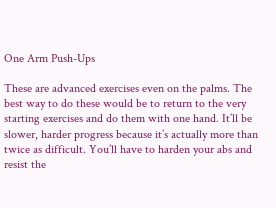One Arm Push-Ups

These are advanced exercises even on the palms. The best way to do these would be to return to the very starting exercises and do them with one hand. It’ll be slower, harder progress because it’s actually more than twice as difficult. You’ll have to harden your abs and resist the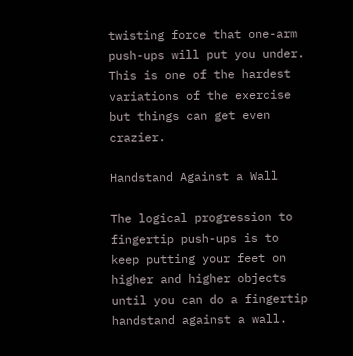twisting force that one-arm push-ups will put you under. This is one of the hardest variations of the exercise but things can get even crazier.

Handstand Against a Wall

The logical progression to fingertip push-ups is to keep putting your feet on higher and higher objects until you can do a fingertip handstand against a wall.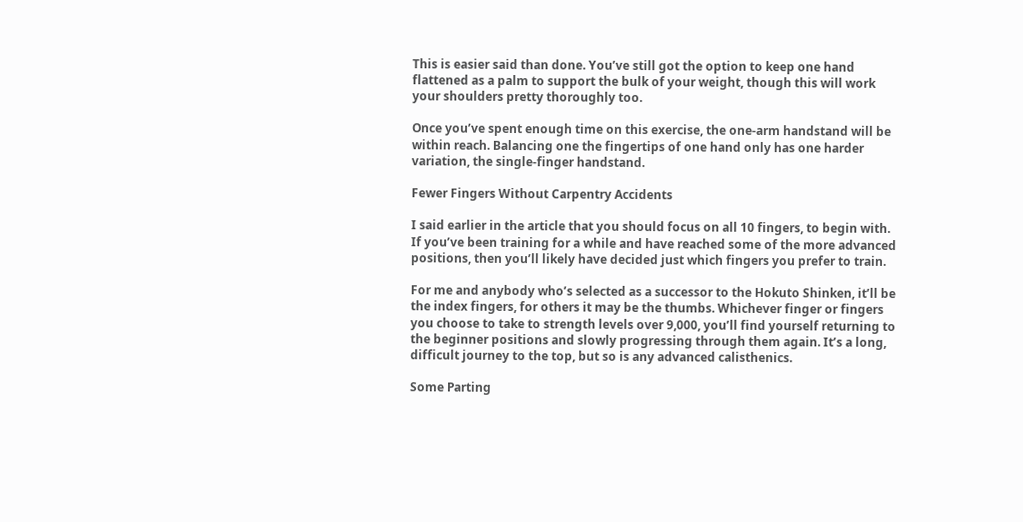This is easier said than done. You’ve still got the option to keep one hand flattened as a palm to support the bulk of your weight, though this will work your shoulders pretty thoroughly too.

Once you’ve spent enough time on this exercise, the one-arm handstand will be within reach. Balancing one the fingertips of one hand only has one harder variation, the single-finger handstand.

Fewer Fingers Without Carpentry Accidents

I said earlier in the article that you should focus on all 10 fingers, to begin with. If you’ve been training for a while and have reached some of the more advanced positions, then you’ll likely have decided just which fingers you prefer to train.

For me and anybody who’s selected as a successor to the Hokuto Shinken, it’ll be the index fingers, for others it may be the thumbs. Whichever finger or fingers you choose to take to strength levels over 9,000, you’ll find yourself returning to the beginner positions and slowly progressing through them again. It’s a long, difficult journey to the top, but so is any advanced calisthenics.

Some Parting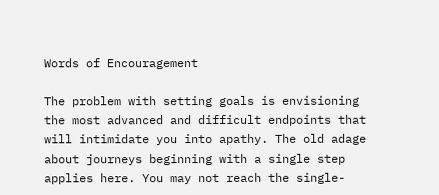Words of Encouragement

The problem with setting goals is envisioning the most advanced and difficult endpoints that will intimidate you into apathy. The old adage about journeys beginning with a single step applies here. You may not reach the single-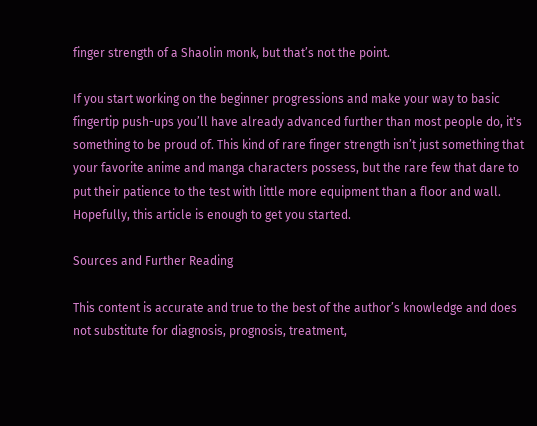finger strength of a Shaolin monk, but that’s not the point.

If you start working on the beginner progressions and make your way to basic fingertip push-ups you’ll have already advanced further than most people do, it's something to be proud of. This kind of rare finger strength isn’t just something that your favorite anime and manga characters possess, but the rare few that dare to put their patience to the test with little more equipment than a floor and wall. Hopefully, this article is enough to get you started.

Sources and Further Reading

This content is accurate and true to the best of the author’s knowledge and does not substitute for diagnosis, prognosis, treatment,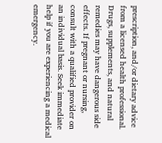prescription, and/or dietary advice from a licensed health professional. Drugs, supplements, and natural remedies may have dangerous side effects. If pregnant or nursing, consult with a qualified provider on an individual basis. Seek immediate help if you are experiencing a medical emergency.